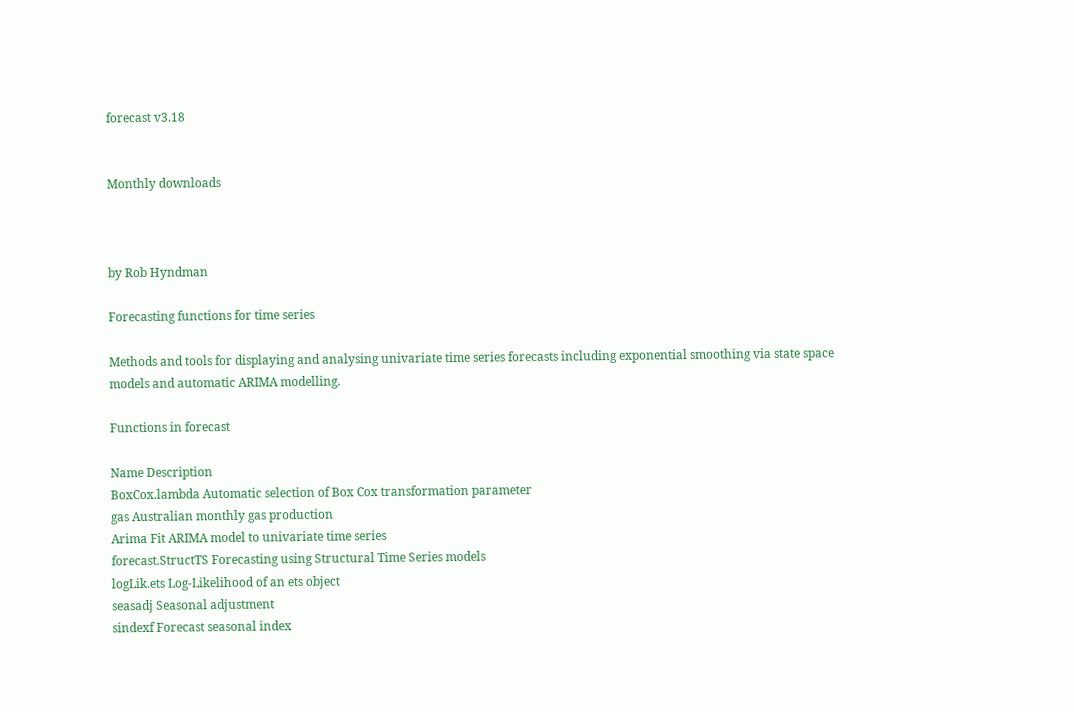forecast v3.18


Monthly downloads



by Rob Hyndman

Forecasting functions for time series

Methods and tools for displaying and analysing univariate time series forecasts including exponential smoothing via state space models and automatic ARIMA modelling.

Functions in forecast

Name Description
BoxCox.lambda Automatic selection of Box Cox transformation parameter
gas Australian monthly gas production
Arima Fit ARIMA model to univariate time series
forecast.StructTS Forecasting using Structural Time Series models
logLik.ets Log-Likelihood of an ets object
seasadj Seasonal adjustment
sindexf Forecast seasonal index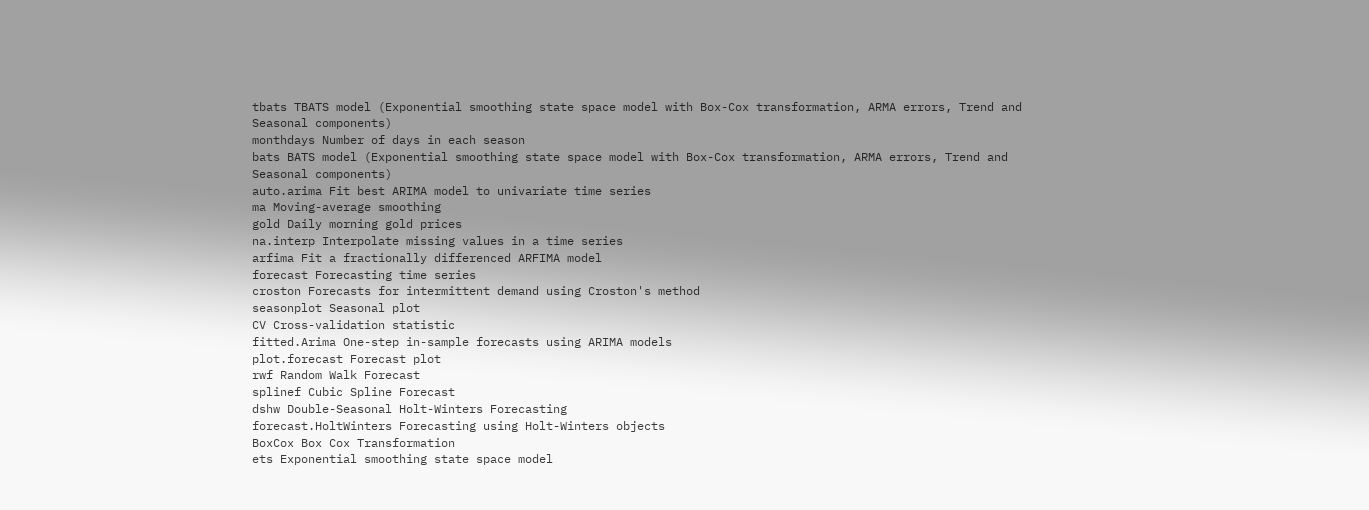tbats TBATS model (Exponential smoothing state space model with Box-Cox transformation, ARMA errors, Trend and Seasonal components)
monthdays Number of days in each season
bats BATS model (Exponential smoothing state space model with Box-Cox transformation, ARMA errors, Trend and Seasonal components)
auto.arima Fit best ARIMA model to univariate time series
ma Moving-average smoothing
gold Daily morning gold prices
na.interp Interpolate missing values in a time series
arfima Fit a fractionally differenced ARFIMA model
forecast Forecasting time series
croston Forecasts for intermittent demand using Croston's method
seasonplot Seasonal plot
CV Cross-validation statistic
fitted.Arima One-step in-sample forecasts using ARIMA models
plot.forecast Forecast plot
rwf Random Walk Forecast
splinef Cubic Spline Forecast
dshw Double-Seasonal Holt-Winters Forecasting
forecast.HoltWinters Forecasting using Holt-Winters objects
BoxCox Box Cox Transformation
ets Exponential smoothing state space model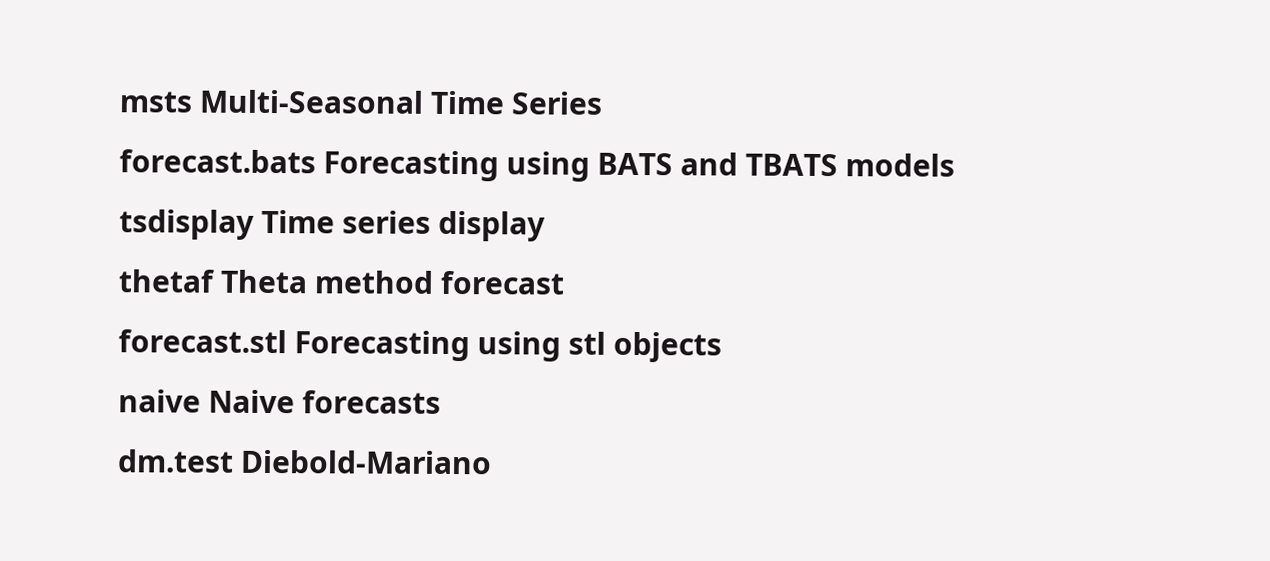msts Multi-Seasonal Time Series
forecast.bats Forecasting using BATS and TBATS models
tsdisplay Time series display
thetaf Theta method forecast
forecast.stl Forecasting using stl objects
naive Naive forecasts
dm.test Diebold-Mariano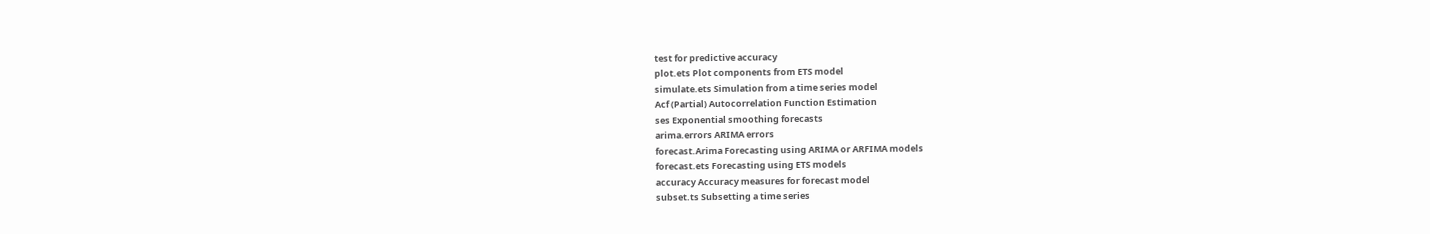test for predictive accuracy
plot.ets Plot components from ETS model
simulate.ets Simulation from a time series model
Acf (Partial) Autocorrelation Function Estimation
ses Exponential smoothing forecasts
arima.errors ARIMA errors
forecast.Arima Forecasting using ARIMA or ARFIMA models
forecast.ets Forecasting using ETS models
accuracy Accuracy measures for forecast model
subset.ts Subsetting a time series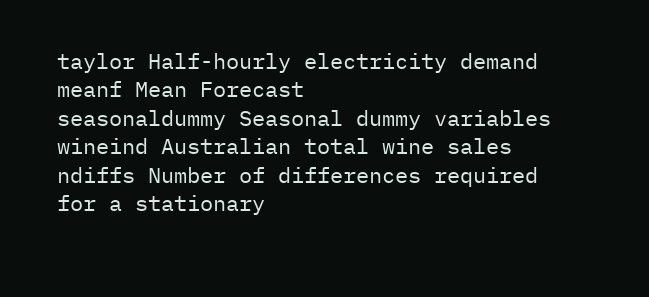taylor Half-hourly electricity demand
meanf Mean Forecast
seasonaldummy Seasonal dummy variables
wineind Australian total wine sales
ndiffs Number of differences required for a stationary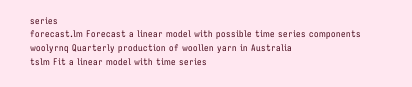series
forecast.lm Forecast a linear model with possible time series components
woolyrnq Quarterly production of woollen yarn in Australia
tslm Fit a linear model with time series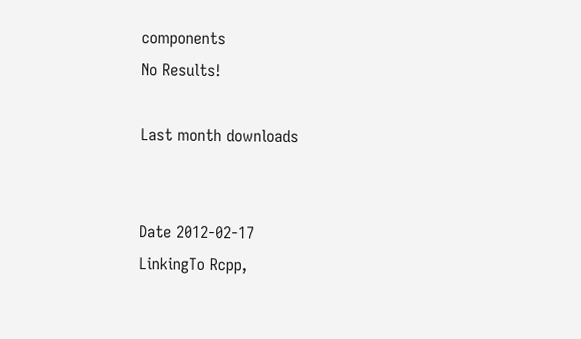components
No Results!

Last month downloads


Date 2012-02-17
LinkingTo Rcpp,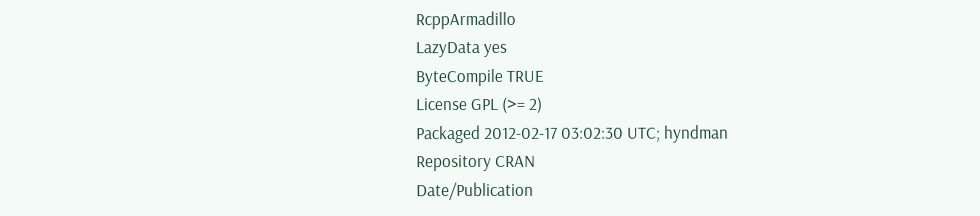RcppArmadillo
LazyData yes
ByteCompile TRUE
License GPL (>= 2)
Packaged 2012-02-17 03:02:30 UTC; hyndman
Repository CRAN
Date/Publication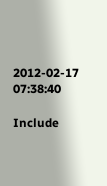2012-02-17 07:38:40

Include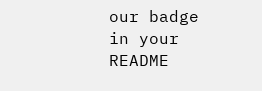our badge in your README